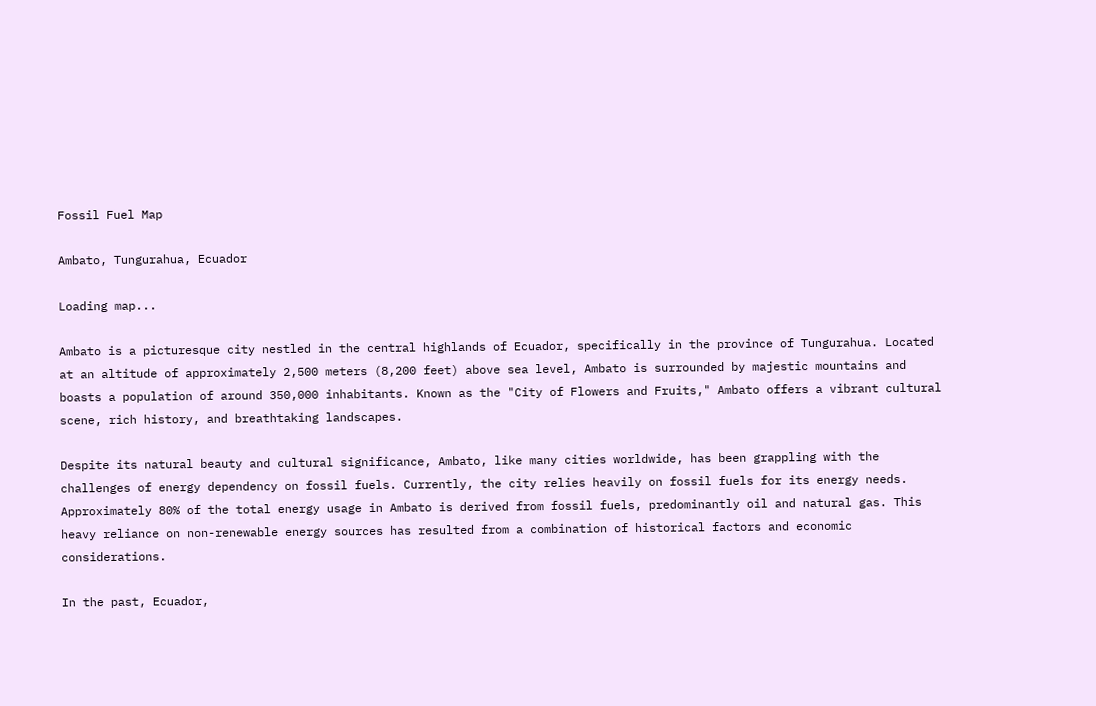Fossil Fuel Map

Ambato, Tungurahua, Ecuador

Loading map...

Ambato is a picturesque city nestled in the central highlands of Ecuador, specifically in the province of Tungurahua. Located at an altitude of approximately 2,500 meters (8,200 feet) above sea level, Ambato is surrounded by majestic mountains and boasts a population of around 350,000 inhabitants. Known as the "City of Flowers and Fruits," Ambato offers a vibrant cultural scene, rich history, and breathtaking landscapes.

Despite its natural beauty and cultural significance, Ambato, like many cities worldwide, has been grappling with the challenges of energy dependency on fossil fuels. Currently, the city relies heavily on fossil fuels for its energy needs. Approximately 80% of the total energy usage in Ambato is derived from fossil fuels, predominantly oil and natural gas. This heavy reliance on non-renewable energy sources has resulted from a combination of historical factors and economic considerations.

In the past, Ecuador,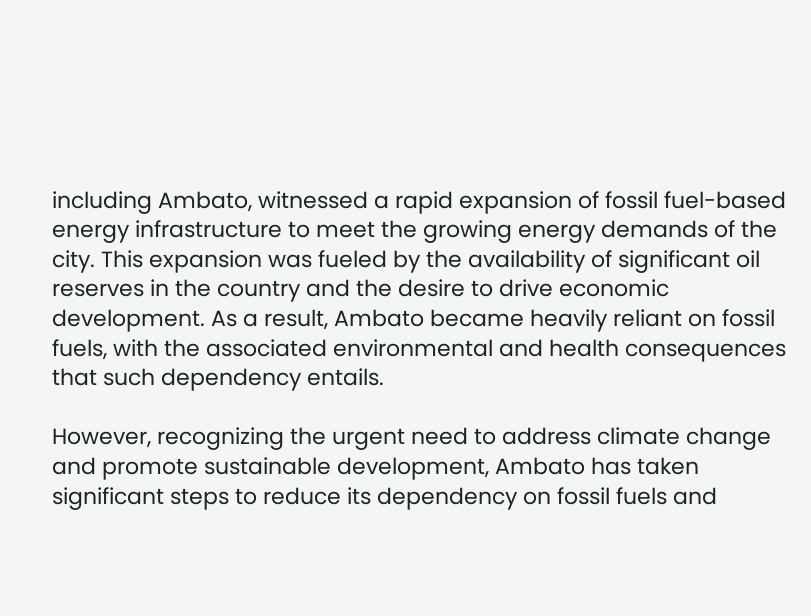including Ambato, witnessed a rapid expansion of fossil fuel-based energy infrastructure to meet the growing energy demands of the city. This expansion was fueled by the availability of significant oil reserves in the country and the desire to drive economic development. As a result, Ambato became heavily reliant on fossil fuels, with the associated environmental and health consequences that such dependency entails.

However, recognizing the urgent need to address climate change and promote sustainable development, Ambato has taken significant steps to reduce its dependency on fossil fuels and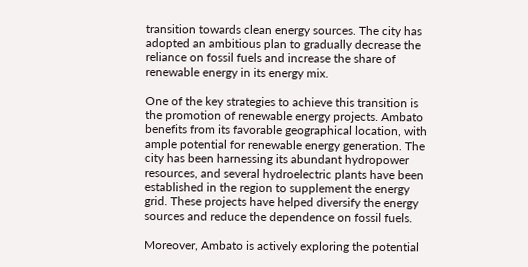transition towards clean energy sources. The city has adopted an ambitious plan to gradually decrease the reliance on fossil fuels and increase the share of renewable energy in its energy mix.

One of the key strategies to achieve this transition is the promotion of renewable energy projects. Ambato benefits from its favorable geographical location, with ample potential for renewable energy generation. The city has been harnessing its abundant hydropower resources, and several hydroelectric plants have been established in the region to supplement the energy grid. These projects have helped diversify the energy sources and reduce the dependence on fossil fuels.

Moreover, Ambato is actively exploring the potential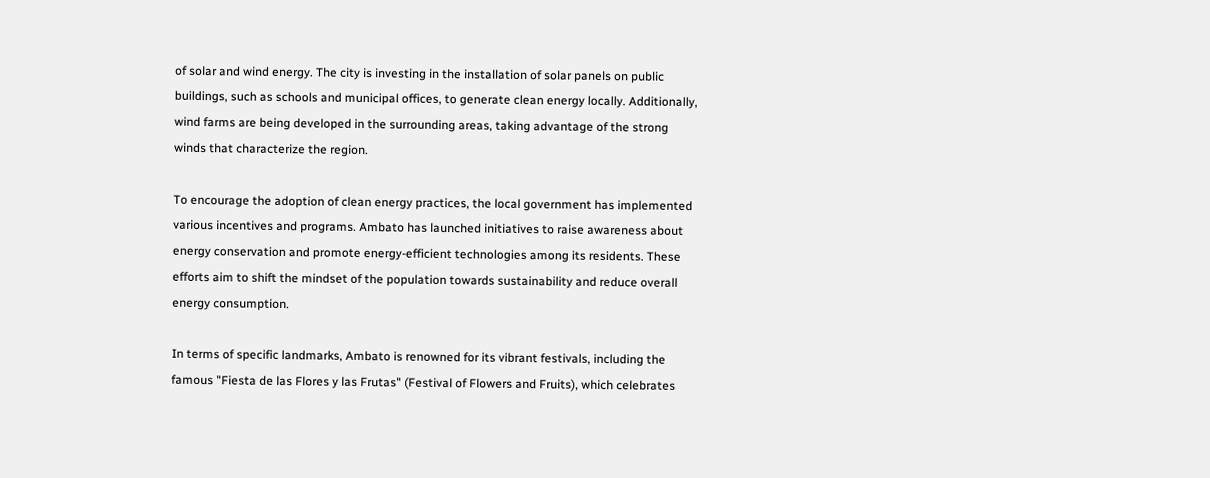of solar and wind energy. The city is investing in the installation of solar panels on public buildings, such as schools and municipal offices, to generate clean energy locally. Additionally, wind farms are being developed in the surrounding areas, taking advantage of the strong winds that characterize the region.

To encourage the adoption of clean energy practices, the local government has implemented various incentives and programs. Ambato has launched initiatives to raise awareness about energy conservation and promote energy-efficient technologies among its residents. These efforts aim to shift the mindset of the population towards sustainability and reduce overall energy consumption.

In terms of specific landmarks, Ambato is renowned for its vibrant festivals, including the famous "Fiesta de las Flores y las Frutas" (Festival of Flowers and Fruits), which celebrates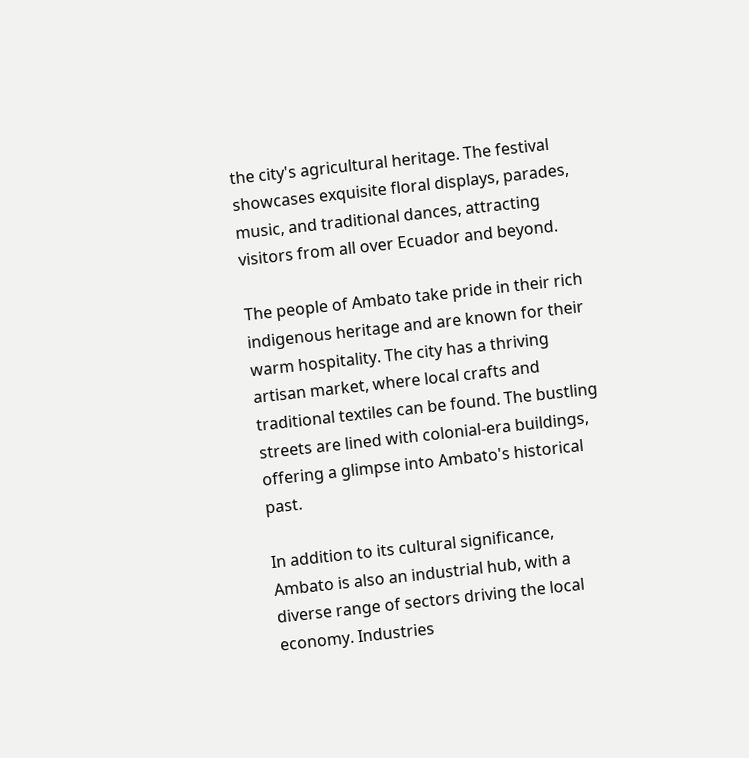the city's agricultural heritage. The festival showcases exquisite floral displays, parades, music, and traditional dances, attracting visitors from all over Ecuador and beyond.

The people of Ambato take pride in their rich indigenous heritage and are known for their warm hospitality. The city has a thriving artisan market, where local crafts and traditional textiles can be found. The bustling streets are lined with colonial-era buildings, offering a glimpse into Ambato's historical past.

In addition to its cultural significance, Ambato is also an industrial hub, with a diverse range of sectors driving the local economy. Industries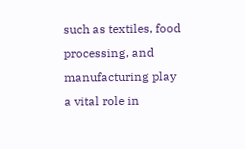such as textiles, food processing, and manufacturing play a vital role in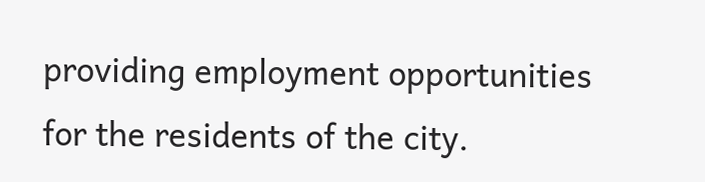providing employment opportunities for the residents of the city.